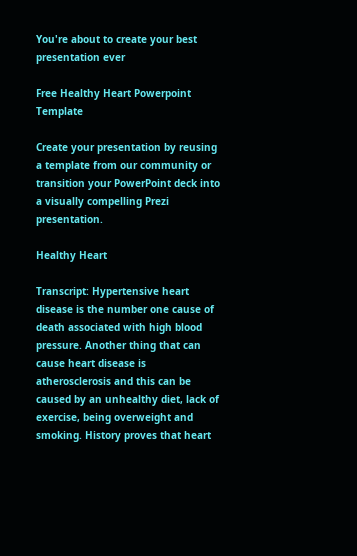You're about to create your best presentation ever

Free Healthy Heart Powerpoint Template

Create your presentation by reusing a template from our community or transition your PowerPoint deck into a visually compelling Prezi presentation.

Healthy Heart

Transcript: Hypertensive heart disease is the number one cause of death associated with high blood pressure. Another thing that can cause heart disease is atherosclerosis and this can be caused by an unhealthy diet, lack of exercise, being overweight and smoking. History proves that heart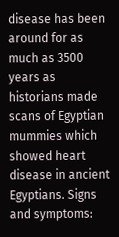disease has been around for as much as 3500 years as historians made scans of Egyptian mummies which showed heart disease in ancient Egyptians. Signs and symptoms: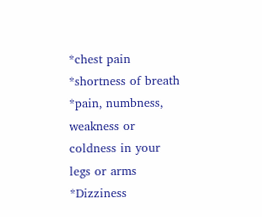*chest pain *shortness of breath *pain, numbness, weakness or coldness in your legs or arms *Dizziness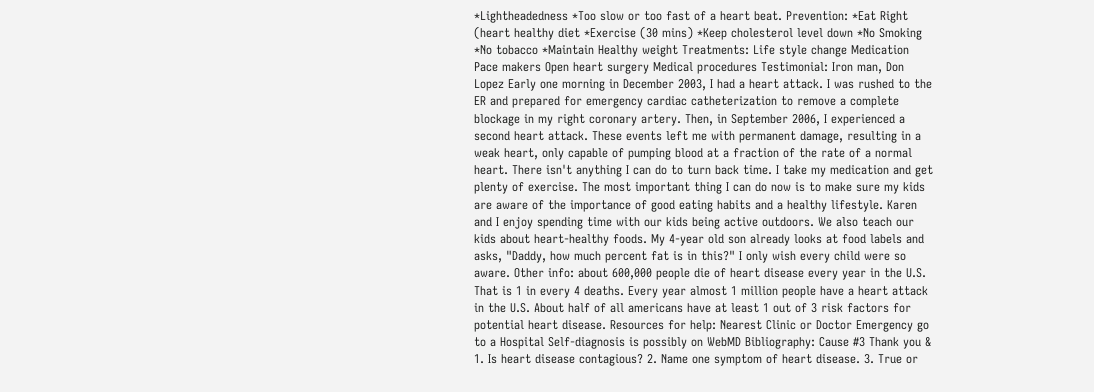*Lightheadedness *Too slow or too fast of a heart beat. Prevention: *Eat Right (heart healthy diet *Exercise (30 mins) *Keep cholesterol level down *No Smoking *No tobacco *Maintain Healthy weight Treatments: Life style change Medication Pace makers Open heart surgery Medical procedures Testimonial: Iron man, Don Lopez Early one morning in December 2003, I had a heart attack. I was rushed to the ER and prepared for emergency cardiac catheterization to remove a complete blockage in my right coronary artery. Then, in September 2006, I experienced a second heart attack. These events left me with permanent damage, resulting in a weak heart, only capable of pumping blood at a fraction of the rate of a normal heart. There isn't anything I can do to turn back time. I take my medication and get plenty of exercise. The most important thing I can do now is to make sure my kids are aware of the importance of good eating habits and a healthy lifestyle. Karen and I enjoy spending time with our kids being active outdoors. We also teach our kids about heart-healthy foods. My 4-year old son already looks at food labels and asks, "Daddy, how much percent fat is in this?" I only wish every child were so aware. Other info: about 600,000 people die of heart disease every year in the U.S. That is 1 in every 4 deaths. Every year almost 1 million people have a heart attack in the U.S. About half of all americans have at least 1 out of 3 risk factors for potential heart disease. Resources for help: Nearest Clinic or Doctor Emergency go to a Hospital Self-diagnosis is possibly on WebMD Bibliography: Cause #3 Thank you & 1. Is heart disease contagious? 2. Name one symptom of heart disease. 3. True or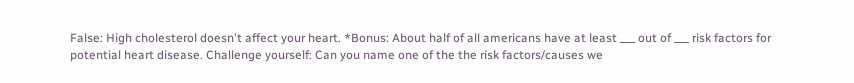False: High cholesterol doesn't affect your heart. *Bonus: About half of all americans have at least ___ out of ___ risk factors for potential heart disease. Challenge yourself: Can you name one of the the risk factors/causes we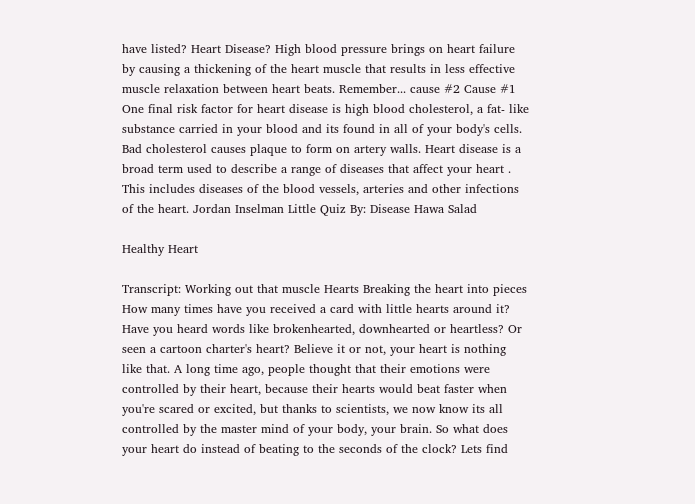have listed? Heart Disease? High blood pressure brings on heart failure by causing a thickening of the heart muscle that results in less effective muscle relaxation between heart beats. Remember... cause #2 Cause #1 One final risk factor for heart disease is high blood cholesterol, a fat- like substance carried in your blood and its found in all of your body's cells. Bad cholesterol causes plaque to form on artery walls. Heart disease is a broad term used to describe a range of diseases that affect your heart . This includes diseases of the blood vessels, arteries and other infections of the heart. Jordan Inselman Little Quiz By: Disease Hawa Salad

Healthy Heart

Transcript: Working out that muscle Hearts Breaking the heart into pieces How many times have you received a card with little hearts around it? Have you heard words like brokenhearted, downhearted or heartless? Or seen a cartoon charter's heart? Believe it or not, your heart is nothing like that. A long time ago, people thought that their emotions were controlled by their heart, because their hearts would beat faster when you're scared or excited, but thanks to scientists, we now know its all controlled by the master mind of your body, your brain. So what does your heart do instead of beating to the seconds of the clock? Lets find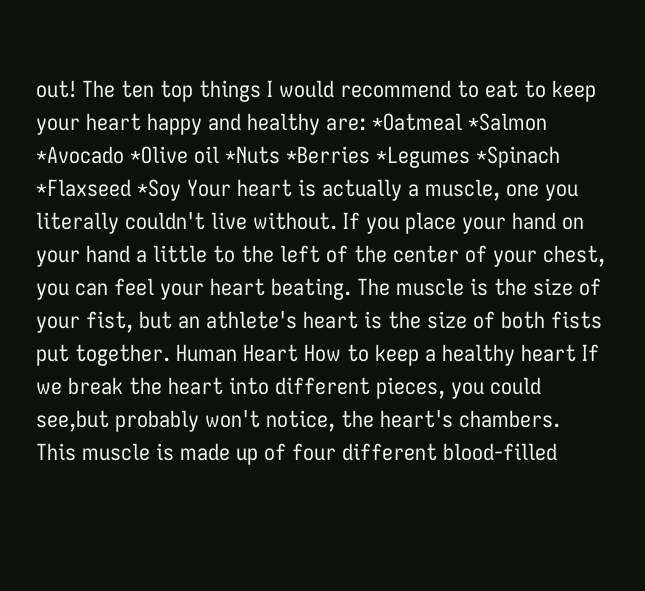out! The ten top things I would recommend to eat to keep your heart happy and healthy are: *Oatmeal *Salmon *Avocado *Olive oil *Nuts *Berries *Legumes *Spinach *Flaxseed *Soy Your heart is actually a muscle, one you literally couldn't live without. If you place your hand on your hand a little to the left of the center of your chest, you can feel your heart beating. The muscle is the size of your fist, but an athlete's heart is the size of both fists put together. Human Heart How to keep a healthy heart If we break the heart into different pieces, you could see,but probably won't notice, the heart's chambers. This muscle is made up of four different blood-filled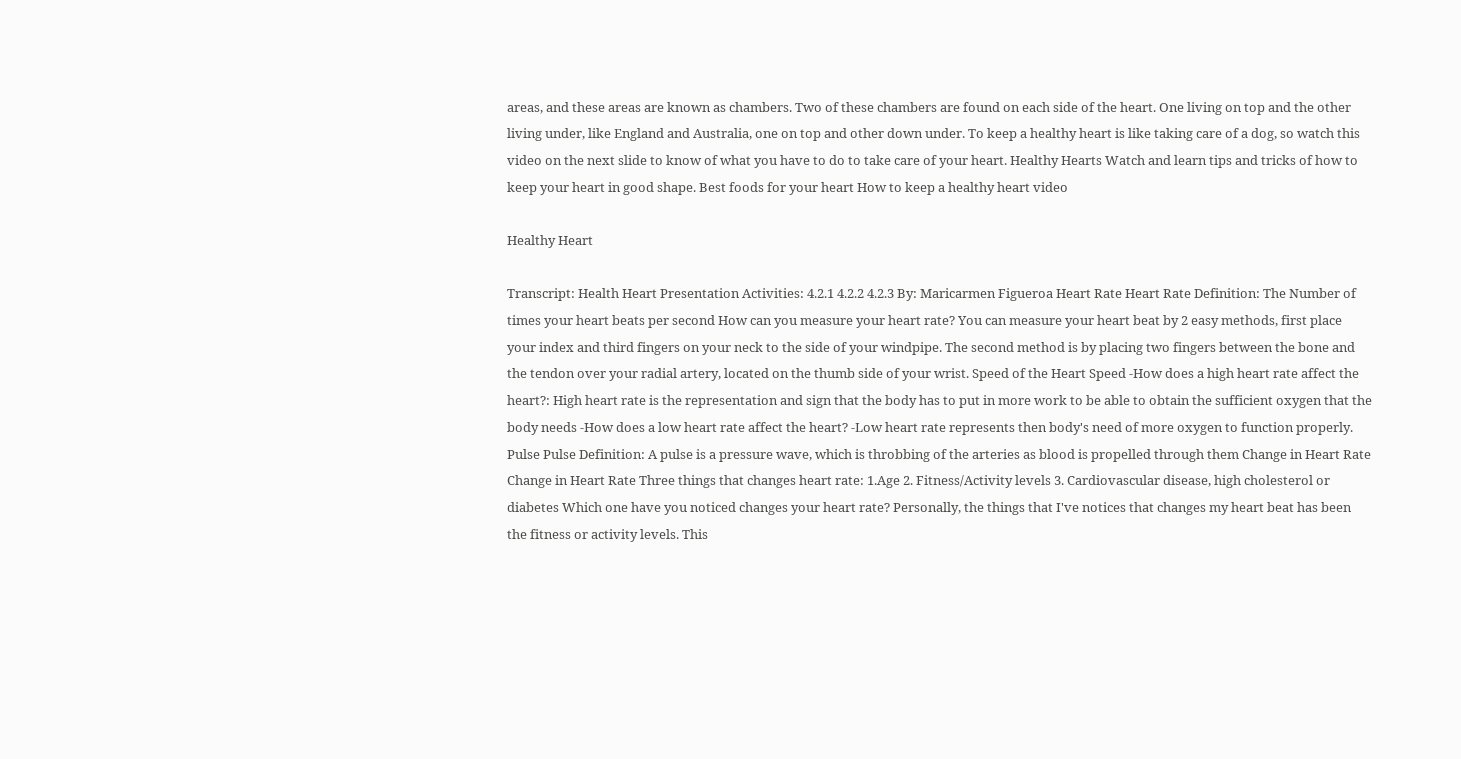areas, and these areas are known as chambers. Two of these chambers are found on each side of the heart. One living on top and the other living under, like England and Australia, one on top and other down under. To keep a healthy heart is like taking care of a dog, so watch this video on the next slide to know of what you have to do to take care of your heart. Healthy Hearts Watch and learn tips and tricks of how to keep your heart in good shape. Best foods for your heart How to keep a healthy heart video

Healthy Heart

Transcript: Health Heart Presentation Activities: 4.2.1 4.2.2 4.2.3 By: Maricarmen Figueroa Heart Rate Heart Rate Definition: The Number of times your heart beats per second How can you measure your heart rate? You can measure your heart beat by 2 easy methods, first place your index and third fingers on your neck to the side of your windpipe. The second method is by placing two fingers between the bone and the tendon over your radial artery, located on the thumb side of your wrist. Speed of the Heart Speed -How does a high heart rate affect the heart?: High heart rate is the representation and sign that the body has to put in more work to be able to obtain the sufficient oxygen that the body needs -How does a low heart rate affect the heart? -Low heart rate represents then body's need of more oxygen to function properly. Pulse Pulse Definition: A pulse is a pressure wave, which is throbbing of the arteries as blood is propelled through them Change in Heart Rate Change in Heart Rate Three things that changes heart rate: 1.Age 2. Fitness/Activity levels 3. Cardiovascular disease, high cholesterol or diabetes Which one have you noticed changes your heart rate? Personally, the things that I've notices that changes my heart beat has been the fitness or activity levels. This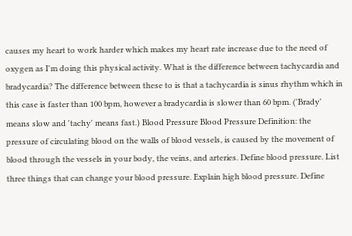causes my heart to work harder which makes my heart rate increase due to the need of oxygen as I'm doing this physical activity. What is the difference between tachycardia and bradycardia? The difference between these to is that a tachycardia is sinus rhythm which in this case is faster than 100 bpm, however a bradycardia is slower than 60 bpm. ('Brady' means slow and 'tachy' means fast.) Blood Pressure Blood Pressure Definition: the pressure of circulating blood on the walls of blood vessels, is caused by the movement of blood through the vessels in your body, the veins, and arteries. Define blood pressure. List three things that can change your blood pressure. Explain high blood pressure. Define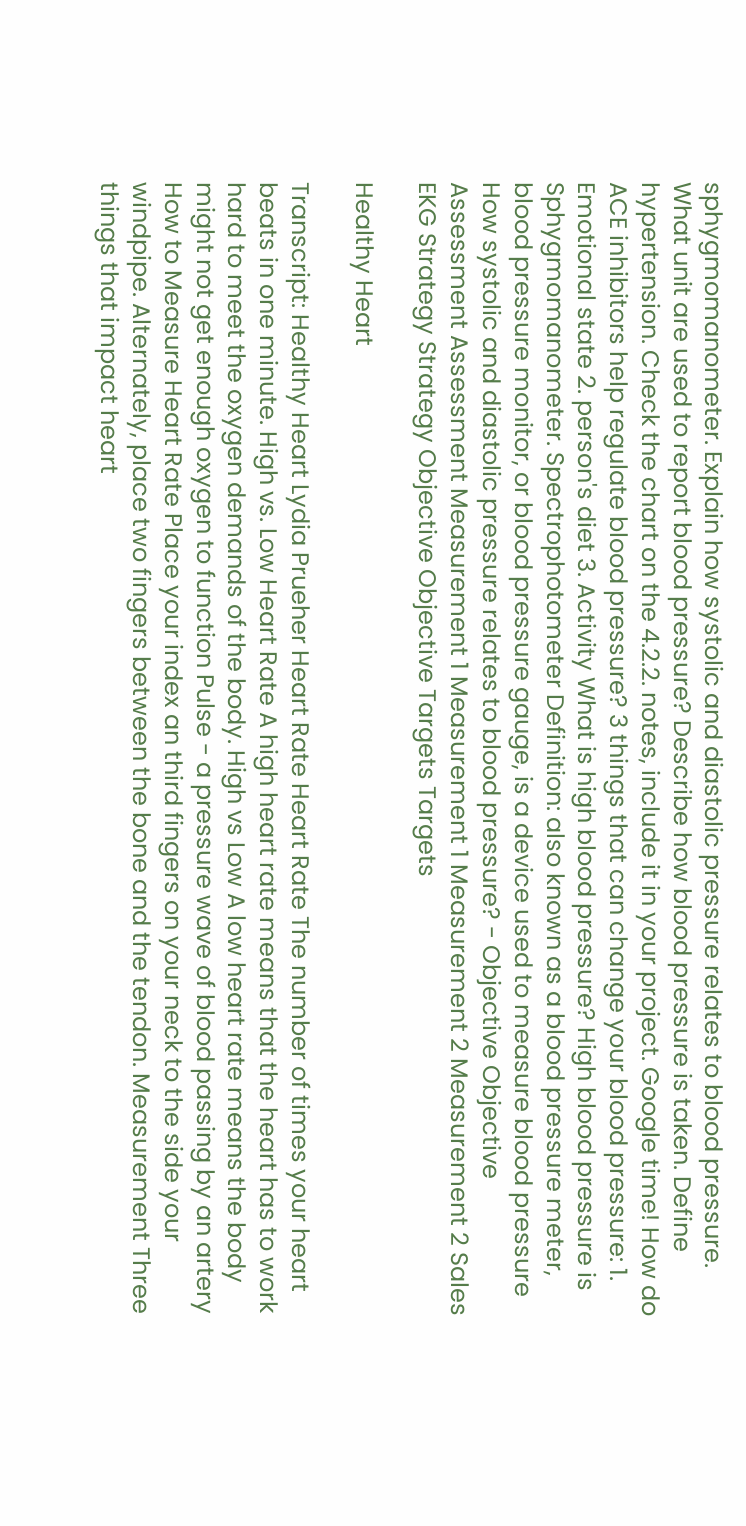sphygmomanometer. Explain how systolic and diastolic pressure relates to blood pressure. What unit are used to report blood pressure? Describe how blood pressure is taken. Define hypertension. Check the chart on the 4.2.2. notes, include it in your project. Google time! How do ACE inhibitors help regulate blood pressure? 3 things that can change your blood pressure: 1. Emotional state 2. person's diet 3. Activity What is high blood pressure? High blood pressure is Sphygmomanometer. Spectrophotometer Definition: also known as a blood pressure meter, blood pressure monitor, or blood pressure gauge, is a device used to measure blood pressure How systolic and diastolic pressure relates to blood pressure? - Objective Objective Assessment Assessment Measurement 1 Measurement 1 Measurement 2 Measurement 2 Sales EKG Strategy Strategy Objective Objective Targets Targets

Healthy Heart

Transcript: Healthy Heart Lydia Prueher Heart Rate Heart Rate The number of times your heart beats in one minute. High vs. Low Heart Rate A high heart rate means that the heart has to work hard to meet the oxygen demands of the body. High vs Low A low heart rate means the body might not get enough oxygen to function Pulse - a pressure wave of blood passing by an artery How to Measure Heart Rate Place your index an third fingers on your neck to the side your windpipe. Alternately, place two fingers between the bone and the tendon. Measurement Three things that impact heart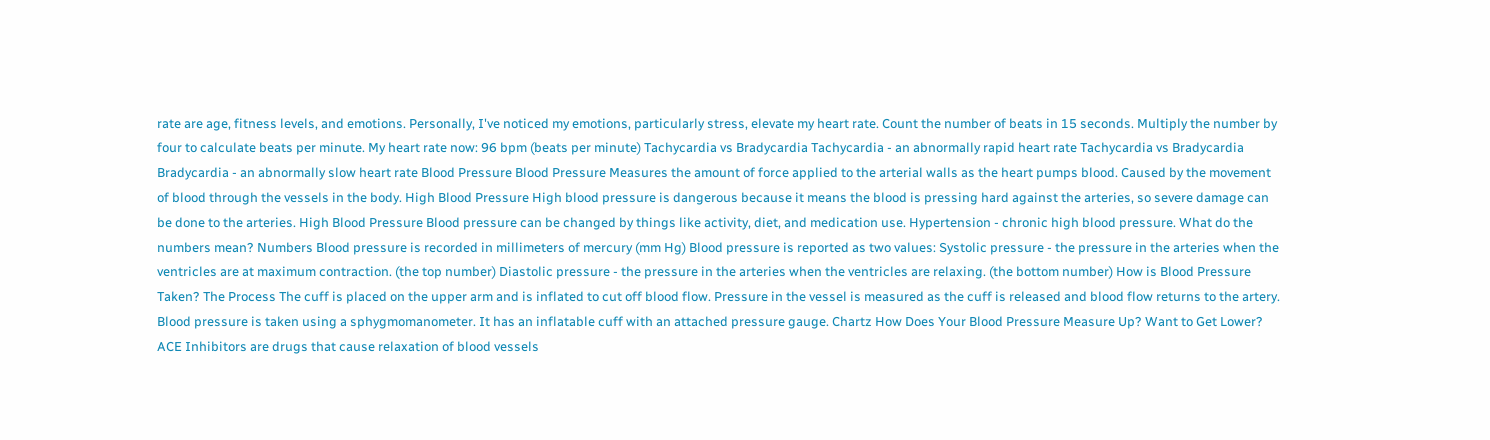rate are age, fitness levels, and emotions. Personally, I've noticed my emotions, particularly stress, elevate my heart rate. Count the number of beats in 15 seconds. Multiply the number by four to calculate beats per minute. My heart rate now: 96 bpm (beats per minute) Tachycardia vs Bradycardia Tachycardia - an abnormally rapid heart rate Tachycardia vs Bradycardia Bradycardia - an abnormally slow heart rate Blood Pressure Blood Pressure Measures the amount of force applied to the arterial walls as the heart pumps blood. Caused by the movement of blood through the vessels in the body. High Blood Pressure High blood pressure is dangerous because it means the blood is pressing hard against the arteries, so severe damage can be done to the arteries. High Blood Pressure Blood pressure can be changed by things like activity, diet, and medication use. Hypertension - chronic high blood pressure. What do the numbers mean? Numbers Blood pressure is recorded in millimeters of mercury (mm Hg) Blood pressure is reported as two values: Systolic pressure - the pressure in the arteries when the ventricles are at maximum contraction. (the top number) Diastolic pressure - the pressure in the arteries when the ventricles are relaxing. (the bottom number) How is Blood Pressure Taken? The Process The cuff is placed on the upper arm and is inflated to cut off blood flow. Pressure in the vessel is measured as the cuff is released and blood flow returns to the artery. Blood pressure is taken using a sphygmomanometer. It has an inflatable cuff with an attached pressure gauge. Chartz How Does Your Blood Pressure Measure Up? Want to Get Lower? ACE Inhibitors are drugs that cause relaxation of blood vessels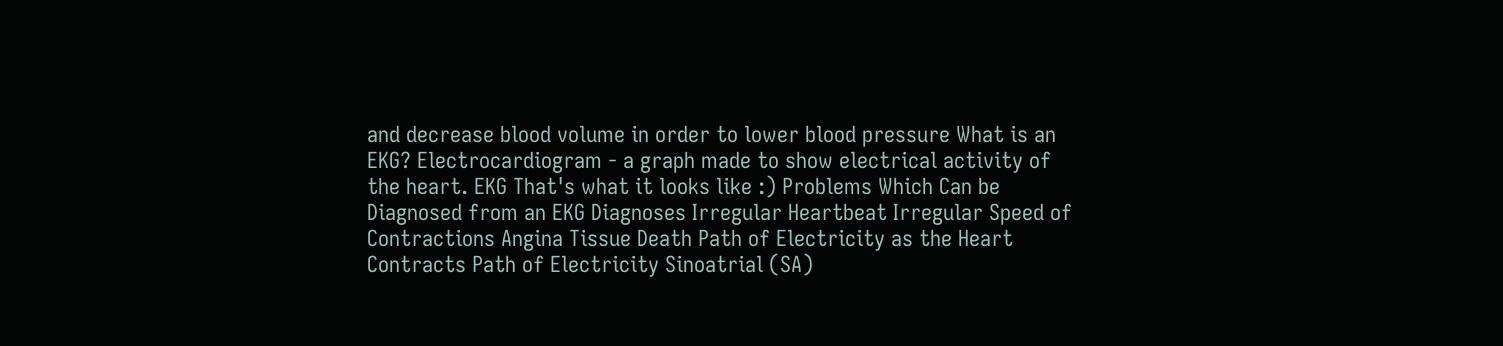and decrease blood volume in order to lower blood pressure What is an EKG? Electrocardiogram - a graph made to show electrical activity of the heart. EKG That's what it looks like :) Problems Which Can be Diagnosed from an EKG Diagnoses Irregular Heartbeat Irregular Speed of Contractions Angina Tissue Death Path of Electricity as the Heart Contracts Path of Electricity Sinoatrial (SA)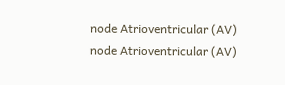node Atrioventricular (AV) node Atrioventricular (AV)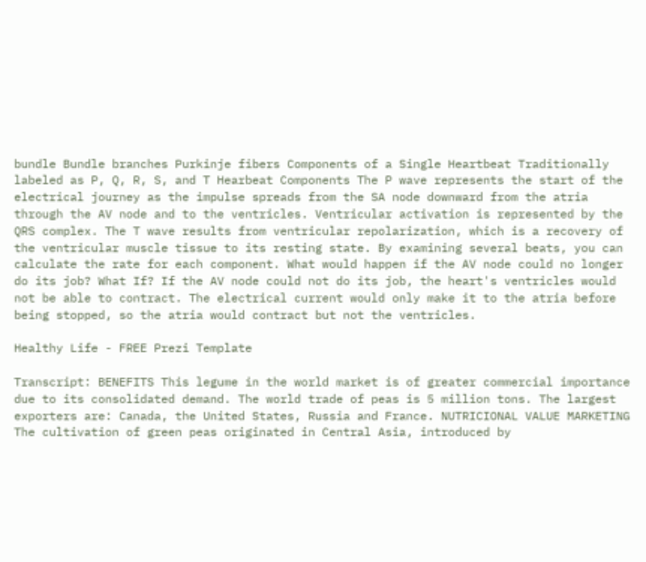bundle Bundle branches Purkinje fibers Components of a Single Heartbeat Traditionally labeled as P, Q, R, S, and T Hearbeat Components The P wave represents the start of the electrical journey as the impulse spreads from the SA node downward from the atria through the AV node and to the ventricles. Ventricular activation is represented by the QRS complex. The T wave results from ventricular repolarization, which is a recovery of the ventricular muscle tissue to its resting state. By examining several beats, you can calculate the rate for each component. What would happen if the AV node could no longer do its job? What If? If the AV node could not do its job, the heart's ventricles would not be able to contract. The electrical current would only make it to the atria before being stopped, so the atria would contract but not the ventricles.

Healthy Life - FREE Prezi Template

Transcript: BENEFITS This legume in the world market is of greater commercial importance due to its consolidated demand. The world trade of peas is 5 million tons. The largest exporters are: Canada, the United States, Russia and France. NUTRICIONAL VALUE MARKETING The cultivation of green peas originated in Central Asia, introduced by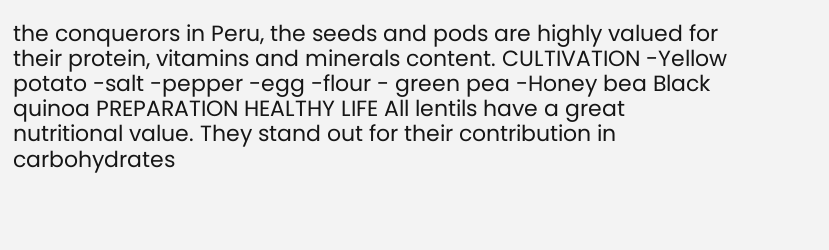the conquerors in Peru, the seeds and pods are highly valued for their protein, vitamins and minerals content. CULTIVATION -Yellow potato -salt -pepper -egg -flour - green pea -Honey bea Black quinoa PREPARATION HEALTHY LIFE All lentils have a great nutritional value. They stand out for their contribution in carbohydrates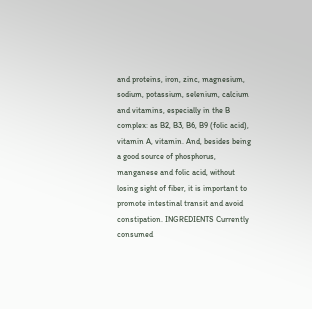and proteins, iron, zinc, magnesium, sodium, potassium, selenium, calcium and vitamins, especially in the B complex: as B2, B3, B6, B9 (folic acid), vitamin A, vitamin. And, besides being a good source of phosphorus, manganese and folic acid, without losing sight of fiber, it is important to promote intestinal transit and avoid constipation. INGREDIENTS Currently consumed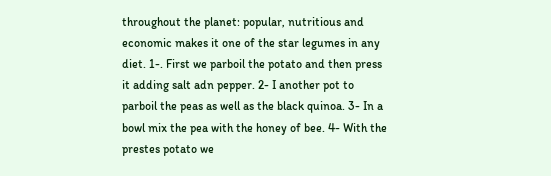throughout the planet: popular, nutritious and economic makes it one of the star legumes in any diet. 1-. First we parboil the potato and then press it adding salt adn pepper. 2- I another pot to parboil the peas as well as the black quinoa. 3- In a bowl mix the pea with the honey of bee. 4- With the prestes potato we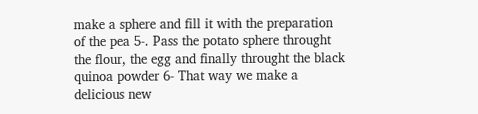make a sphere and fill it with the preparation of the pea 5-. Pass the potato sphere throught the flour, the egg and finally throught the black quinoa powder 6- That way we make a delicious new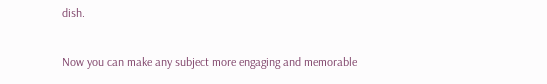dish.

Now you can make any subject more engaging and memorable